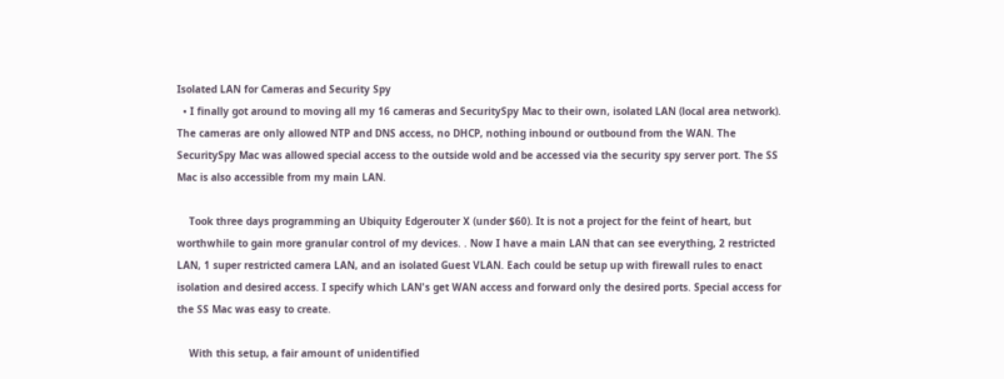Isolated LAN for Cameras and Security Spy
  • I finally got around to moving all my 16 cameras and SecuritySpy Mac to their own, isolated LAN (local area network). The cameras are only allowed NTP and DNS access, no DHCP, nothing inbound or outbound from the WAN. The SecuritySpy Mac was allowed special access to the outside wold and be accessed via the security spy server port. The SS Mac is also accessible from my main LAN.

    Took three days programming an Ubiquity Edgerouter X (under $60). It is not a project for the feint of heart, but worthwhile to gain more granular control of my devices. . Now I have a main LAN that can see everything, 2 restricted LAN, 1 super restricted camera LAN, and an isolated Guest VLAN. Each could be setup up with firewall rules to enact isolation and desired access. I specify which LAN's get WAN access and forward only the desired ports. Special access for the SS Mac was easy to create.

    With this setup, a fair amount of unidentified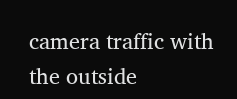camera traffic with the outside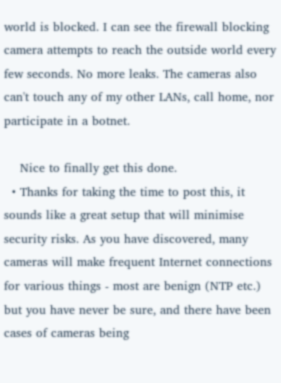world is blocked. I can see the firewall blocking camera attempts to reach the outside world every few seconds. No more leaks. The cameras also can't touch any of my other LANs, call home, nor participate in a botnet.

    Nice to finally get this done.
  • Thanks for taking the time to post this, it sounds like a great setup that will minimise security risks. As you have discovered, many cameras will make frequent Internet connections for various things - most are benign (NTP etc.) but you have never be sure, and there have been cases of cameras being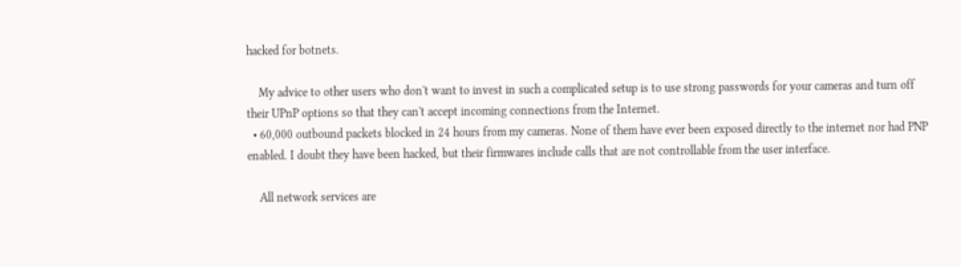hacked for botnets.

    My advice to other users who don't want to invest in such a complicated setup is to use strong passwords for your cameras and turn off their UPnP options so that they can't accept incoming connections from the Internet.
  • 60,000 outbound packets blocked in 24 hours from my cameras. None of them have ever been exposed directly to the internet nor had PNP enabled. I doubt they have been hacked, but their firmwares include calls that are not controllable from the user interface.

    All network services are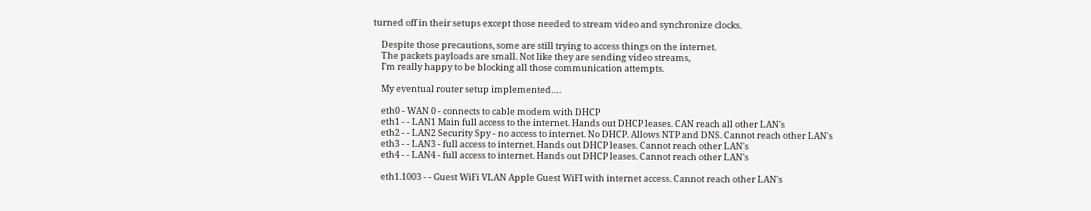turned off in their setups except those needed to stream video and synchronize clocks.

    Despite those precautions, some are still trying to access things on the internet.
    The packets payloads are small. Not like they are sending video streams,
    I'm really happy to be blocking all those communication attempts.

    My eventual router setup implemented….

    eth0 - WAN 0 - connects to cable modem with DHCP
    eth1 - - LAN1 Main full access to the internet. Hands out DHCP leases. CAN reach all other LAN's
    eth2 - - LAN2 Security Spy - no access to internet. No DHCP. Allows NTP and DNS. Cannot reach other LAN's
    eth3 - - LAN3 - full access to internet. Hands out DHCP leases. Cannot reach other LAN's
    eth4 - - LAN4 - full access to internet. Hands out DHCP leases. Cannot reach other LAN's

    eth1.1003 - - Guest WiFi VLAN Apple Guest WiFI with internet access. Cannot reach other LAN's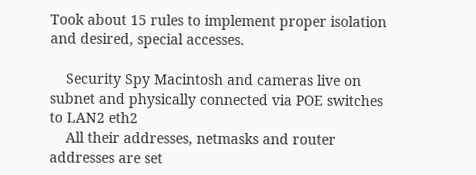Took about 15 rules to implement proper isolation and desired, special accesses.

    Security Spy Macintosh and cameras live on subnet and physically connected via POE switches to LAN2 eth2
    All their addresses, netmasks and router addresses are set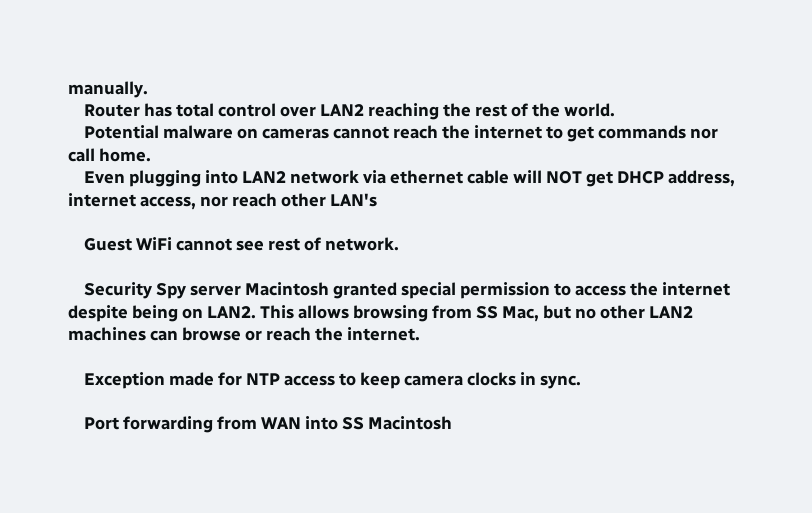manually.
    Router has total control over LAN2 reaching the rest of the world.
    Potential malware on cameras cannot reach the internet to get commands nor call home.
    Even plugging into LAN2 network via ethernet cable will NOT get DHCP address, internet access, nor reach other LAN's

    Guest WiFi cannot see rest of network.

    Security Spy server Macintosh granted special permission to access the internet despite being on LAN2. This allows browsing from SS Mac, but no other LAN2 machines can browse or reach the internet.

    Exception made for NTP access to keep camera clocks in sync.

    Port forwarding from WAN into SS Macintosh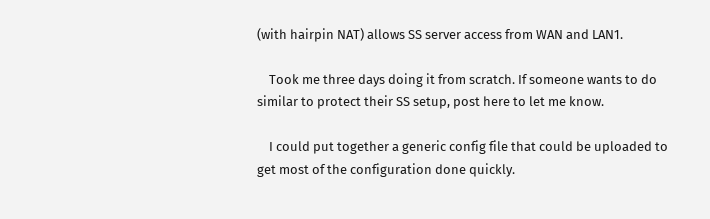(with hairpin NAT) allows SS server access from WAN and LAN1.

    Took me three days doing it from scratch. If someone wants to do similar to protect their SS setup, post here to let me know.

    I could put together a generic config file that could be uploaded to get most of the configuration done quickly.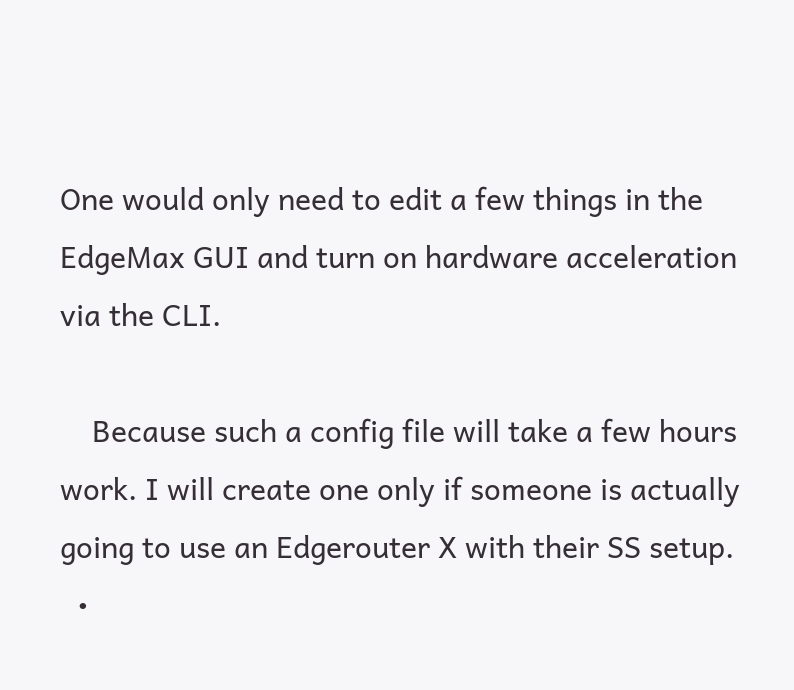One would only need to edit a few things in the EdgeMax GUI and turn on hardware acceleration via the CLI.

    Because such a config file will take a few hours work. I will create one only if someone is actually going to use an Edgerouter X with their SS setup.
  •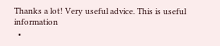Thanks a lot! Very useful advice. This is useful information
  •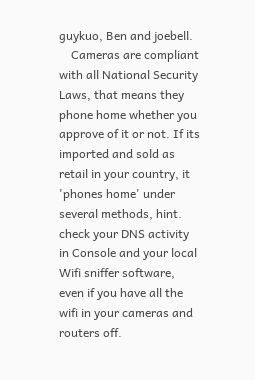guykuo, Ben and joebell.
    Cameras are compliant with all National Security Laws, that means they phone home whether you approve of it or not. If its imported and sold as retail in your country, it 'phones home' under several methods, hint. check your DNS activity in Console and your local Wifi sniffer software, even if you have all the wifi in your cameras and routers off.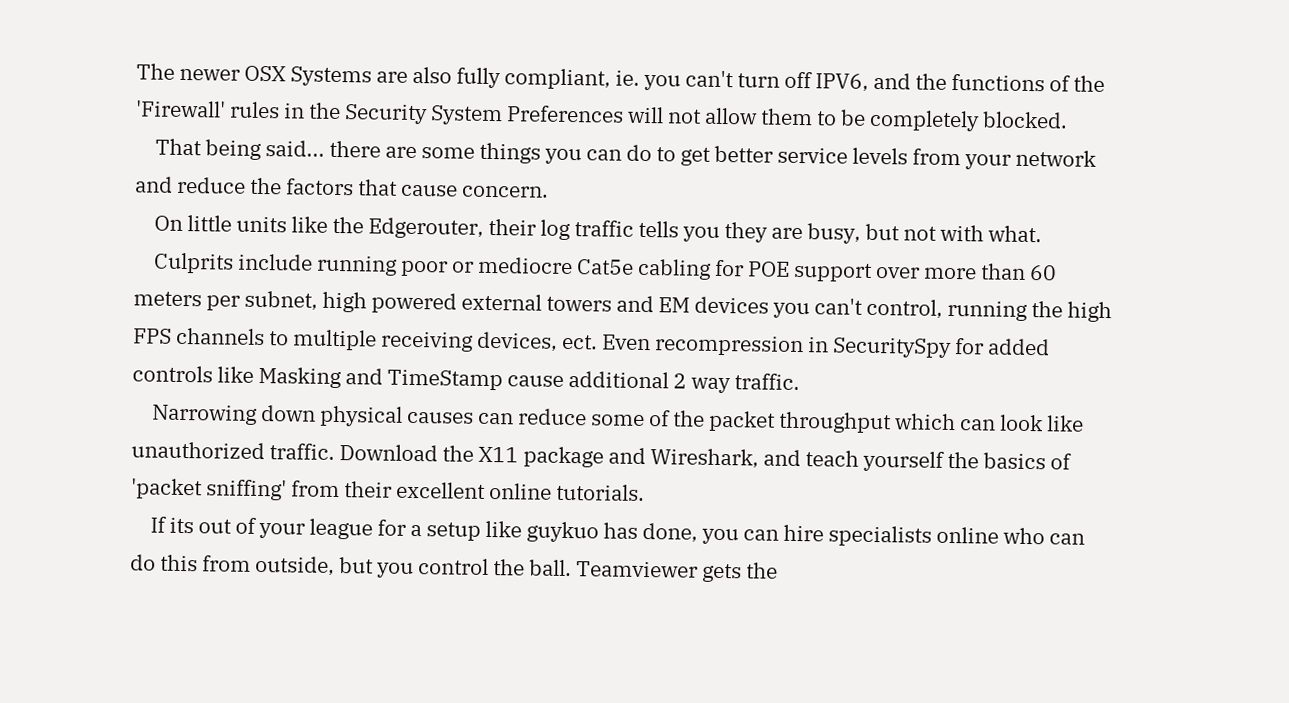The newer OSX Systems are also fully compliant, ie. you can't turn off IPV6, and the functions of the 'Firewall' rules in the Security System Preferences will not allow them to be completely blocked.
    That being said... there are some things you can do to get better service levels from your network and reduce the factors that cause concern.
    On little units like the Edgerouter, their log traffic tells you they are busy, but not with what.
    Culprits include running poor or mediocre Cat5e cabling for POE support over more than 60 meters per subnet, high powered external towers and EM devices you can't control, running the high FPS channels to multiple receiving devices, ect. Even recompression in SecuritySpy for added controls like Masking and TimeStamp cause additional 2 way traffic.
    Narrowing down physical causes can reduce some of the packet throughput which can look like unauthorized traffic. Download the X11 package and Wireshark, and teach yourself the basics of 'packet sniffing' from their excellent online tutorials.
    If its out of your league for a setup like guykuo has done, you can hire specialists online who can do this from outside, but you control the ball. Teamviewer gets the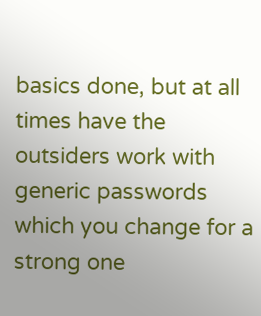basics done, but at all times have the outsiders work with generic passwords which you change for a strong one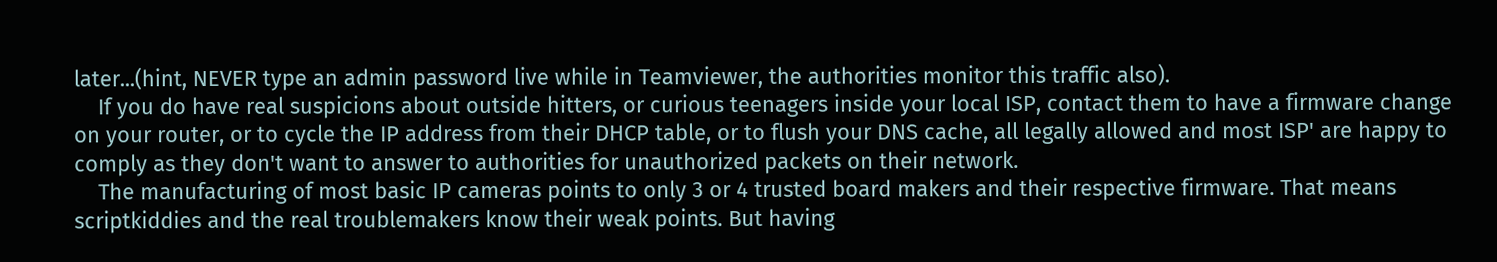later...(hint, NEVER type an admin password live while in Teamviewer, the authorities monitor this traffic also).
    If you do have real suspicions about outside hitters, or curious teenagers inside your local ISP, contact them to have a firmware change on your router, or to cycle the IP address from their DHCP table, or to flush your DNS cache, all legally allowed and most ISP' are happy to comply as they don't want to answer to authorities for unauthorized packets on their network.
    The manufacturing of most basic IP cameras points to only 3 or 4 trusted board makers and their respective firmware. That means scriptkiddies and the real troublemakers know their weak points. But having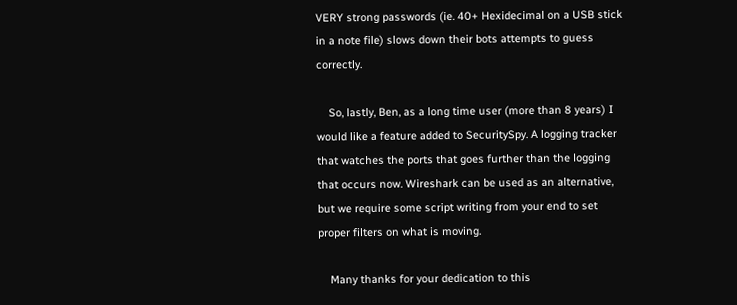VERY strong passwords (ie. 40+ Hexidecimal on a USB stick in a note file) slows down their bots attempts to guess correctly.

    So, lastly, Ben, as a long time user (more than 8 years) I would like a feature added to SecuritySpy. A logging tracker that watches the ports that goes further than the logging that occurs now. Wireshark can be used as an alternative, but we require some script writing from your end to set proper filters on what is moving.

    Many thanks for your dedication to this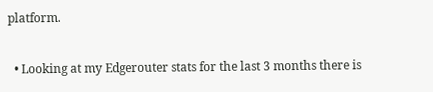platform.

  • Looking at my Edgerouter stats for the last 3 months there is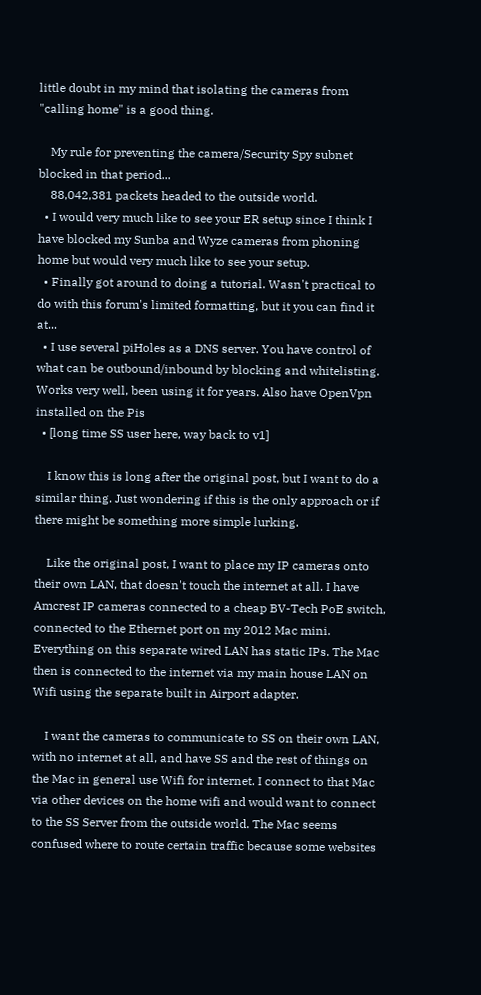little doubt in my mind that isolating the cameras from "calling home" is a good thing.

    My rule for preventing the camera/Security Spy subnet blocked in that period...
    88,042,381 packets headed to the outside world.
  • I would very much like to see your ER setup since I think I have blocked my Sunba and Wyze cameras from phoning home but would very much like to see your setup.
  • Finally got around to doing a tutorial. Wasn't practical to do with this forum's limited formatting, but it you can find it at...
  • I use several piHoles as a DNS server. You have control of what can be outbound/inbound by blocking and whitelisting. Works very well, been using it for years. Also have OpenVpn installed on the Pis
  • [long time SS user here, way back to v1]

    I know this is long after the original post, but I want to do a similar thing. Just wondering if this is the only approach or if there might be something more simple lurking.

    Like the original post, I want to place my IP cameras onto their own LAN, that doesn't touch the internet at all. I have Amcrest IP cameras connected to a cheap BV-Tech PoE switch, connected to the Ethernet port on my 2012 Mac mini. Everything on this separate wired LAN has static IPs. The Mac then is connected to the internet via my main house LAN on Wifi using the separate built in Airport adapter.

    I want the cameras to communicate to SS on their own LAN, with no internet at all, and have SS and the rest of things on the Mac in general use Wifi for internet. I connect to that Mac via other devices on the home wifi and would want to connect to the SS Server from the outside world. The Mac seems confused where to route certain traffic because some websites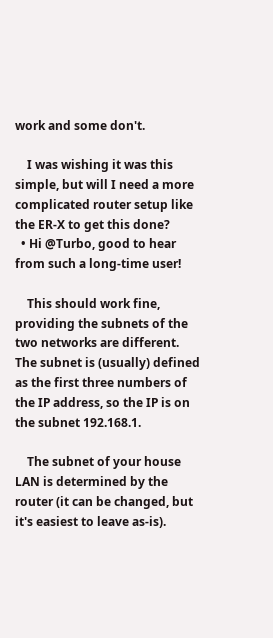work and some don't.

    I was wishing it was this simple, but will I need a more complicated router setup like the ER-X to get this done?
  • Hi @Turbo, good to hear from such a long-time user!

    This should work fine, providing the subnets of the two networks are different. The subnet is (usually) defined as the first three numbers of the IP address, so the IP is on the subnet 192.168.1.

    The subnet of your house LAN is determined by the router (it can be changed, but it's easiest to leave as-is).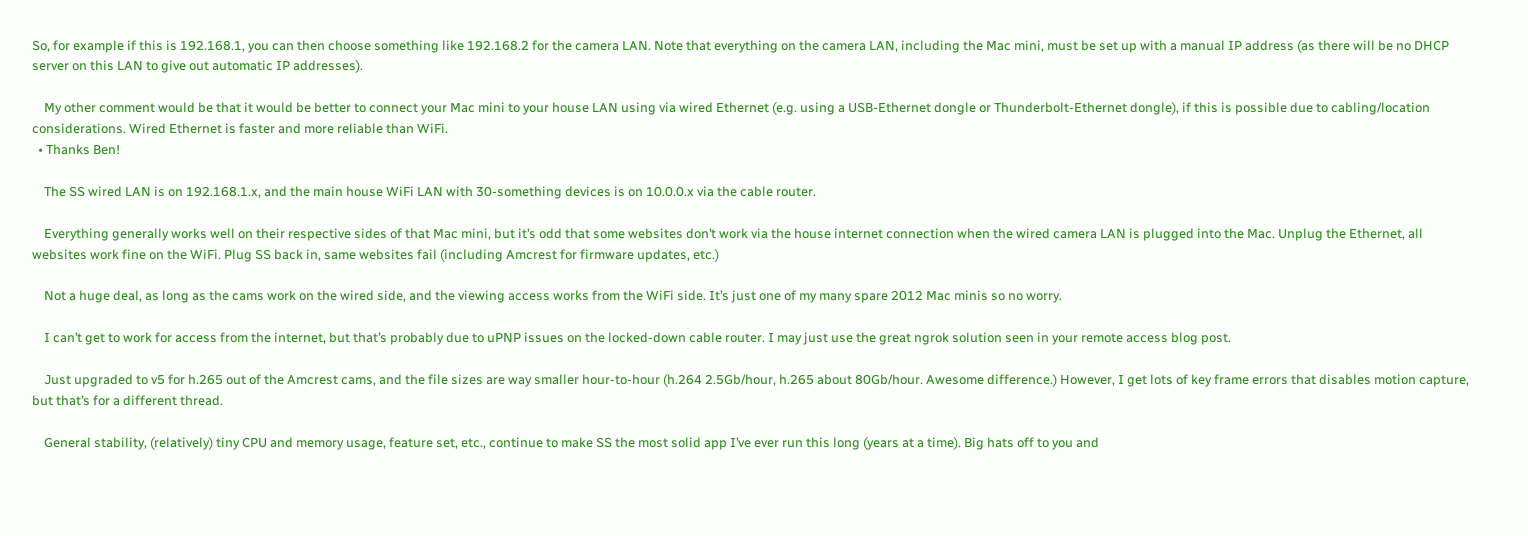So, for example if this is 192.168.1, you can then choose something like 192.168.2 for the camera LAN. Note that everything on the camera LAN, including the Mac mini, must be set up with a manual IP address (as there will be no DHCP server on this LAN to give out automatic IP addresses).

    My other comment would be that it would be better to connect your Mac mini to your house LAN using via wired Ethernet (e.g. using a USB-Ethernet dongle or Thunderbolt-Ethernet dongle), if this is possible due to cabling/location considerations. Wired Ethernet is faster and more reliable than WiFi.
  • Thanks Ben!

    The SS wired LAN is on 192.168.1.x, and the main house WiFi LAN with 30-something devices is on 10.0.0.x via the cable router.

    Everything generally works well on their respective sides of that Mac mini, but it’s odd that some websites don’t work via the house internet connection when the wired camera LAN is plugged into the Mac. Unplug the Ethernet, all websites work fine on the WiFi. Plug SS back in, same websites fail (including Amcrest for firmware updates, etc.)

    Not a huge deal, as long as the cams work on the wired side, and the viewing access works from the WiFi side. It’s just one of my many spare 2012 Mac minis so no worry.

    I can’t get to work for access from the internet, but that’s probably due to uPNP issues on the locked-down cable router. I may just use the great ngrok solution seen in your remote access blog post.

    Just upgraded to v5 for h.265 out of the Amcrest cams, and the file sizes are way smaller hour-to-hour (h.264 2.5Gb/hour, h.265 about 80Gb/hour. Awesome difference.) However, I get lots of key frame errors that disables motion capture, but that’s for a different thread.

    General stability, (relatively) tiny CPU and memory usage, feature set, etc., continue to make SS the most solid app I’ve ever run this long (years at a time). Big hats off to you and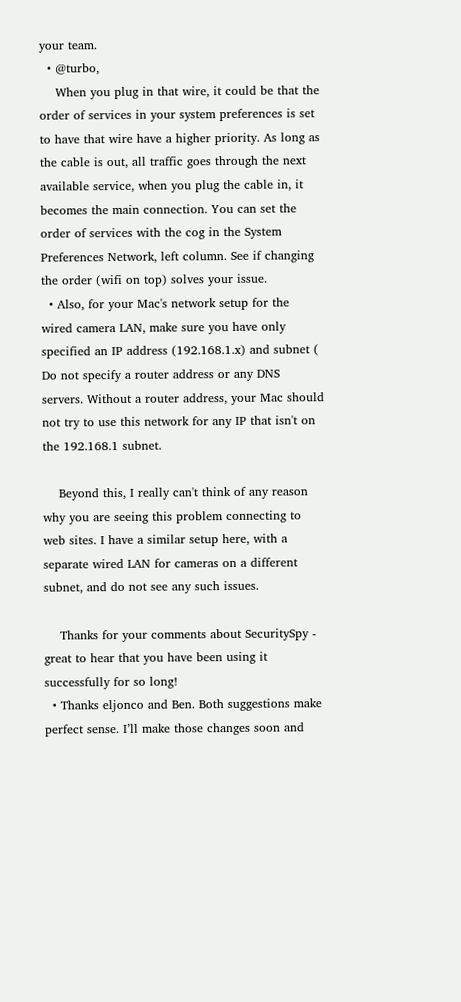your team.
  • @turbo,
    When you plug in that wire, it could be that the order of services in your system preferences is set to have that wire have a higher priority. As long as the cable is out, all traffic goes through the next available service, when you plug the cable in, it becomes the main connection. You can set the order of services with the cog in the System Preferences Network, left column. See if changing the order (wifi on top) solves your issue.
  • Also, for your Mac's network setup for the wired camera LAN, make sure you have only specified an IP address (192.168.1.x) and subnet ( Do not specify a router address or any DNS servers. Without a router address, your Mac should not try to use this network for any IP that isn't on the 192.168.1 subnet.

    Beyond this, I really can't think of any reason why you are seeing this problem connecting to web sites. I have a similar setup here, with a separate wired LAN for cameras on a different subnet, and do not see any such issues.

    Thanks for your comments about SecuritySpy - great to hear that you have been using it successfully for so long!
  • Thanks eljonco and Ben. Both suggestions make perfect sense. I’ll make those changes soon and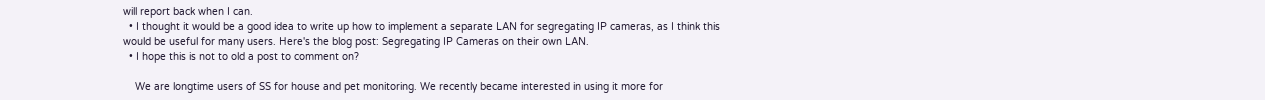will report back when I can.
  • I thought it would be a good idea to write up how to implement a separate LAN for segregating IP cameras, as I think this would be useful for many users. Here's the blog post: Segregating IP Cameras on their own LAN.
  • I hope this is not to old a post to comment on?

    We are longtime users of SS for house and pet monitoring. We recently became interested in using it more for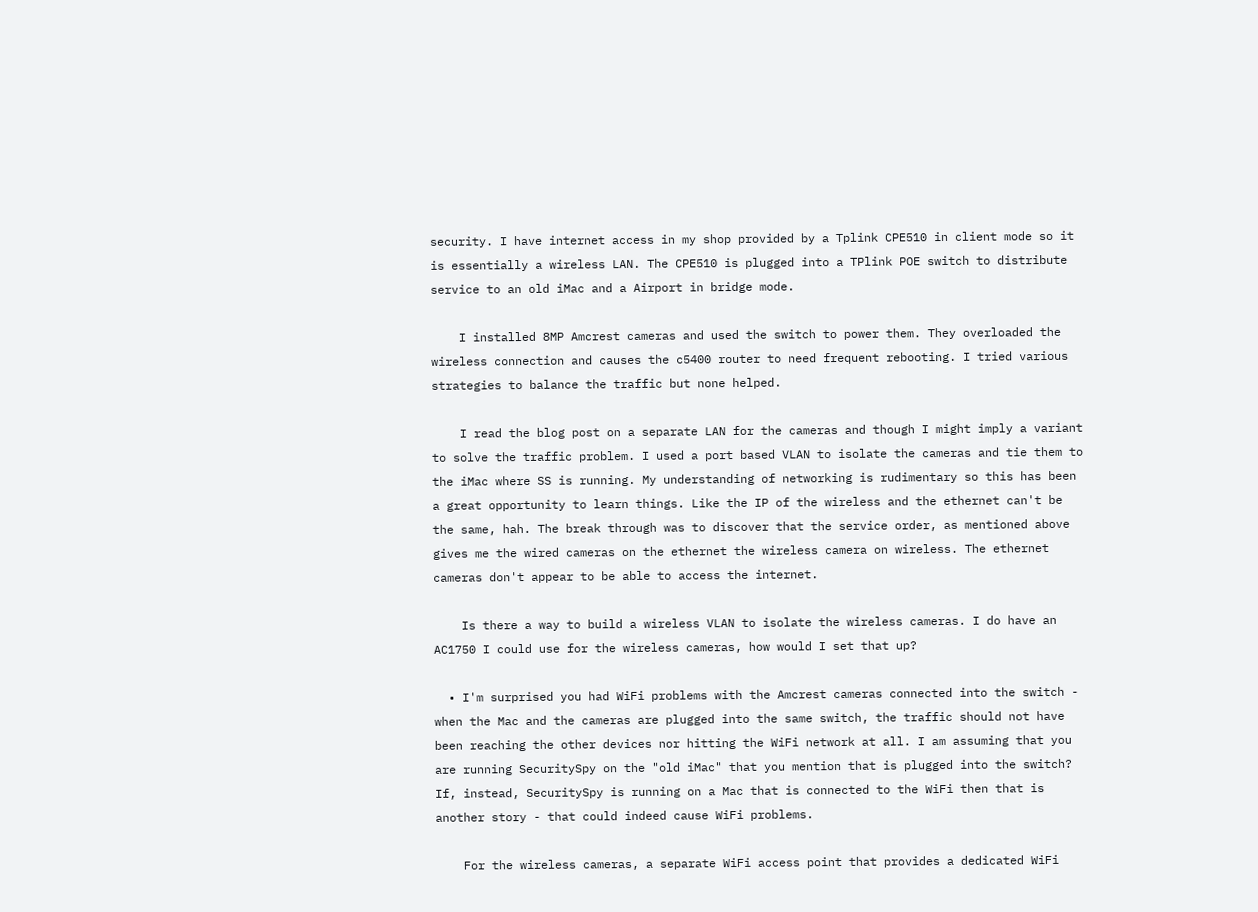security. I have internet access in my shop provided by a Tplink CPE510 in client mode so it is essentially a wireless LAN. The CPE510 is plugged into a TPlink POE switch to distribute service to an old iMac and a Airport in bridge mode.

    I installed 8MP Amcrest cameras and used the switch to power them. They overloaded the wireless connection and causes the c5400 router to need frequent rebooting. I tried various strategies to balance the traffic but none helped.

    I read the blog post on a separate LAN for the cameras and though I might imply a variant to solve the traffic problem. I used a port based VLAN to isolate the cameras and tie them to the iMac where SS is running. My understanding of networking is rudimentary so this has been a great opportunity to learn things. Like the IP of the wireless and the ethernet can't be the same, hah. The break through was to discover that the service order, as mentioned above gives me the wired cameras on the ethernet the wireless camera on wireless. The ethernet cameras don't appear to be able to access the internet.

    Is there a way to build a wireless VLAN to isolate the wireless cameras. I do have an AC1750 I could use for the wireless cameras, how would I set that up?

  • I'm surprised you had WiFi problems with the Amcrest cameras connected into the switch - when the Mac and the cameras are plugged into the same switch, the traffic should not have been reaching the other devices nor hitting the WiFi network at all. I am assuming that you are running SecuritySpy on the "old iMac" that you mention that is plugged into the switch? If, instead, SecuritySpy is running on a Mac that is connected to the WiFi then that is another story - that could indeed cause WiFi problems.

    For the wireless cameras, a separate WiFi access point that provides a dedicated WiFi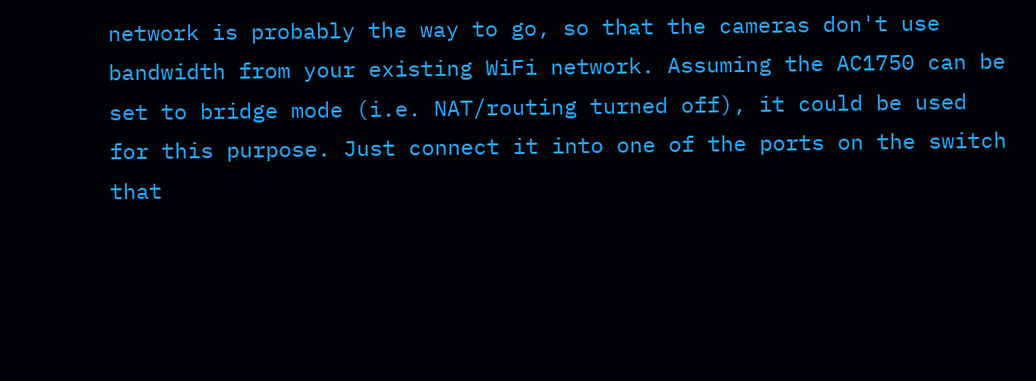network is probably the way to go, so that the cameras don't use bandwidth from your existing WiFi network. Assuming the AC1750 can be set to bridge mode (i.e. NAT/routing turned off), it could be used for this purpose. Just connect it into one of the ports on the switch that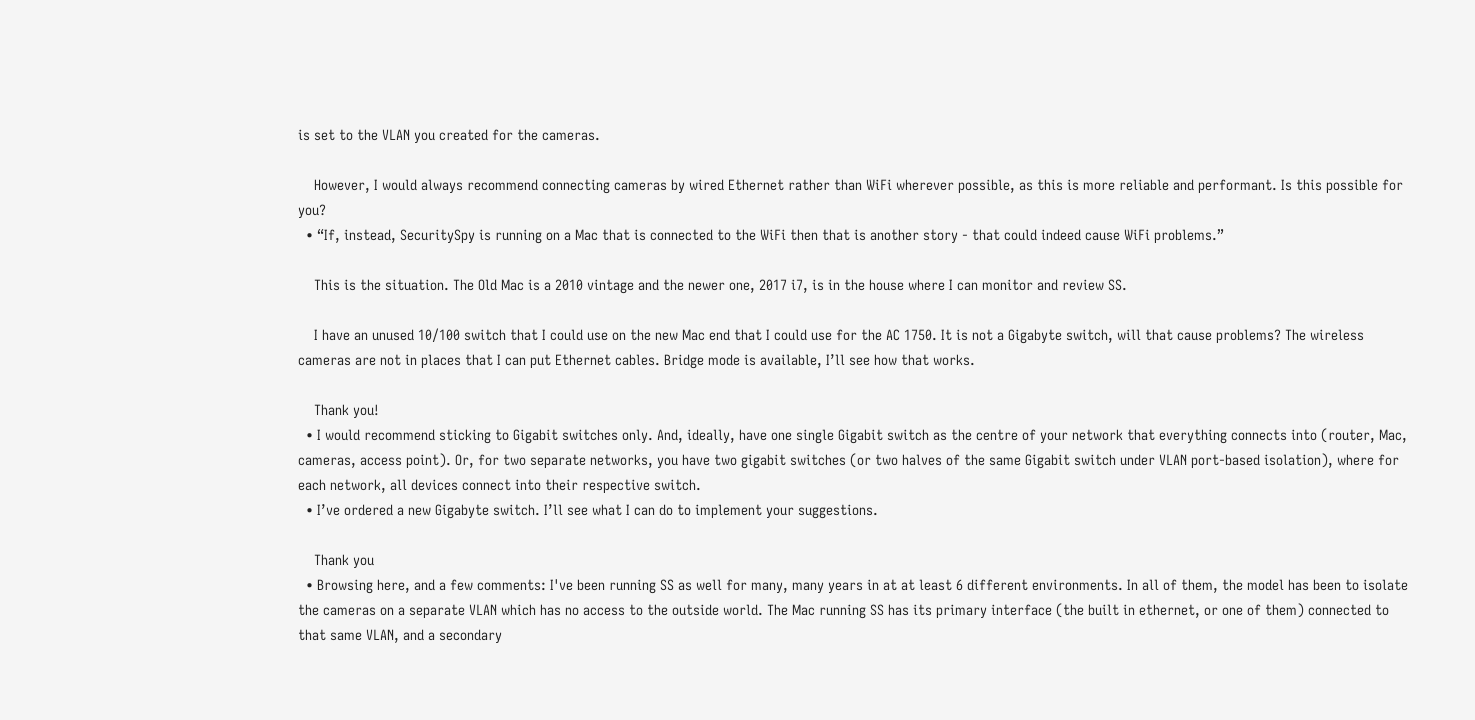is set to the VLAN you created for the cameras.

    However, I would always recommend connecting cameras by wired Ethernet rather than WiFi wherever possible, as this is more reliable and performant. Is this possible for you?
  • “If, instead, SecuritySpy is running on a Mac that is connected to the WiFi then that is another story - that could indeed cause WiFi problems.”

    This is the situation. The Old Mac is a 2010 vintage and the newer one, 2017 i7, is in the house where I can monitor and review SS.

    I have an unused 10/100 switch that I could use on the new Mac end that I could use for the AC 1750. It is not a Gigabyte switch, will that cause problems? The wireless cameras are not in places that I can put Ethernet cables. Bridge mode is available, I’ll see how that works.

    Thank you!
  • I would recommend sticking to Gigabit switches only. And, ideally, have one single Gigabit switch as the centre of your network that everything connects into (router, Mac, cameras, access point). Or, for two separate networks, you have two gigabit switches (or two halves of the same Gigabit switch under VLAN port-based isolation), where for each network, all devices connect into their respective switch.
  • I’ve ordered a new Gigabyte switch. I’ll see what I can do to implement your suggestions.

    Thank you
  • Browsing here, and a few comments: I've been running SS as well for many, many years in at at least 6 different environments. In all of them, the model has been to isolate the cameras on a separate VLAN which has no access to the outside world. The Mac running SS has its primary interface (the built in ethernet, or one of them) connected to that same VLAN, and a secondary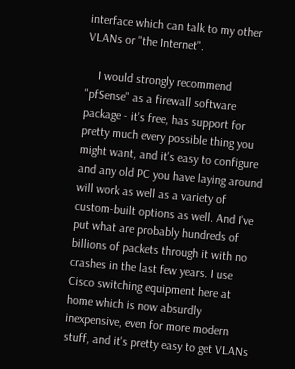interface which can talk to my other VLANs or "the Internet".

    I would strongly recommend "pfSense" as a firewall software package - it's free, has support for pretty much every possible thing you might want, and it's easy to configure and any old PC you have laying around will work as well as a variety of custom-built options as well. And I've put what are probably hundreds of billions of packets through it with no crashes in the last few years. I use Cisco switching equipment here at home which is now absurdly inexpensive, even for more modern stuff, and it's pretty easy to get VLANs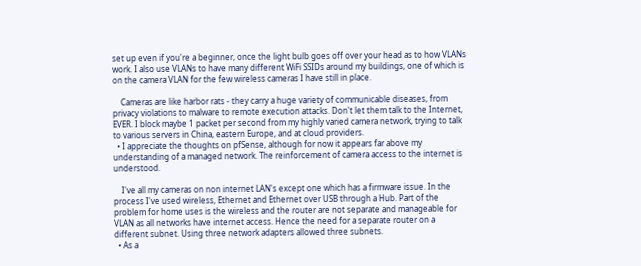set up even if you're a beginner, once the light bulb goes off over your head as to how VLANs work. I also use VLANs to have many different WiFi SSIDs around my buildings, one of which is on the camera VLAN for the few wireless cameras I have still in place.

    Cameras are like harbor rats - they carry a huge variety of communicable diseases, from privacy violations to malware to remote execution attacks. Don't let them talk to the Internet, EVER. I block maybe 1 packet per second from my highly varied camera network, trying to talk to various servers in China, eastern Europe, and at cloud providers.
  • I appreciate the thoughts on pfSense, although for now it appears far above my understanding of a managed network. The reinforcement of camera access to the internet is understood.

    I've all my cameras on non internet LAN's except one which has a firmware issue. In the process I've used wireless, Ethernet and Ethernet over USB through a Hub. Part of the problem for home uses is the wireless and the router are not separate and manageable for VLAN as all networks have internet access. Hence the need for a separate router on a different subnet. Using three network adapters allowed three subnets.
  • As a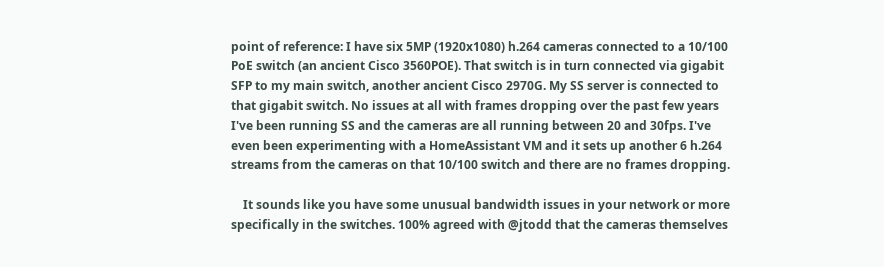point of reference: I have six 5MP (1920x1080) h.264 cameras connected to a 10/100 PoE switch (an ancient Cisco 3560POE). That switch is in turn connected via gigabit SFP to my main switch, another ancient Cisco 2970G. My SS server is connected to that gigabit switch. No issues at all with frames dropping over the past few years I've been running SS and the cameras are all running between 20 and 30fps. I've even been experimenting with a HomeAssistant VM and it sets up another 6 h.264 streams from the cameras on that 10/100 switch and there are no frames dropping.

    It sounds like you have some unusual bandwidth issues in your network or more specifically in the switches. 100% agreed with @jtodd that the cameras themselves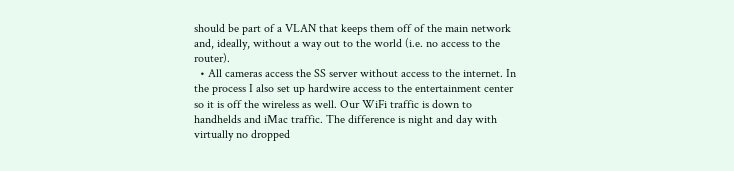should be part of a VLAN that keeps them off of the main network and, ideally, without a way out to the world (i.e. no access to the router).
  • All cameras access the SS server without access to the internet. In the process I also set up hardwire access to the entertainment center so it is off the wireless as well. Our WiFi traffic is down to handhelds and iMac traffic. The difference is night and day with virtually no dropped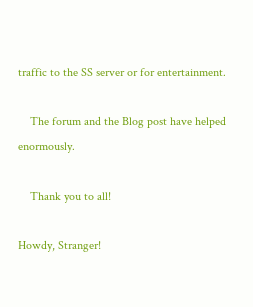traffic to the SS server or for entertainment.

    The forum and the Blog post have helped enormously.

    Thank you to all!

Howdy, Stranger!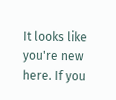It looks like you're new here. If you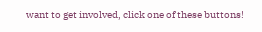want to get involved, click one of these buttons!